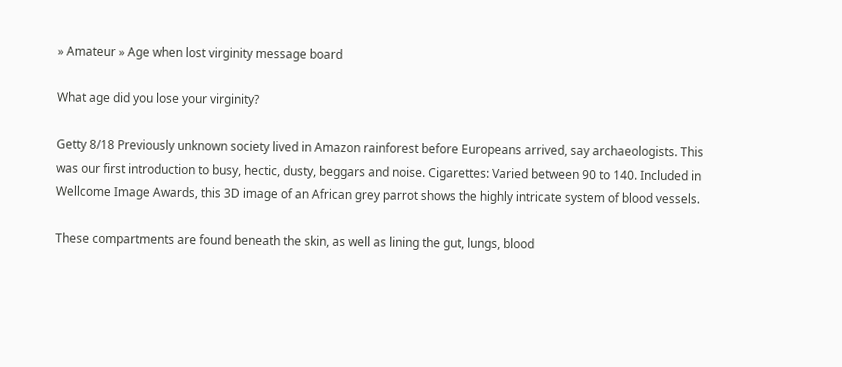» Amateur » Age when lost virginity message board

What age did you lose your virginity?

Getty 8/18 Previously unknown society lived in Amazon rainforest before Europeans arrived, say archaeologists. This was our first introduction to busy, hectic, dusty, beggars and noise. Cigarettes: Varied between 90 to 140. Included in Wellcome Image Awards, this 3D image of an African grey parrot shows the highly intricate system of blood vessels.

These compartments are found beneath the skin, as well as lining the gut, lungs, blood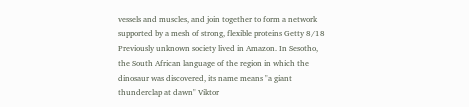vessels and muscles, and join together to form a network supported by a mesh of strong, flexible proteins Getty 8/18 Previously unknown society lived in Amazon. In Sesotho, the South African language of the region in which the dinosaur was discovered, its name means "a giant thunderclap at dawn" Viktor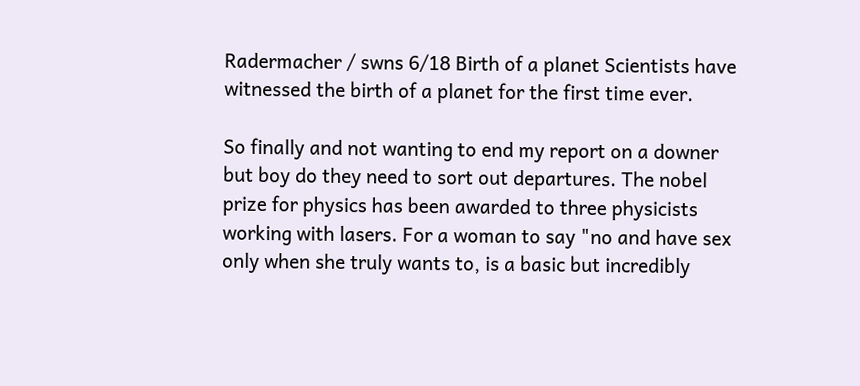Radermacher / swns 6/18 Birth of a planet Scientists have witnessed the birth of a planet for the first time ever.

So finally and not wanting to end my report on a downer but boy do they need to sort out departures. The nobel prize for physics has been awarded to three physicists working with lasers. For a woman to say "no and have sex only when she truly wants to, is a basic but incredibly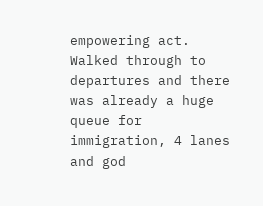empowering act. Walked through to departures and there was already a huge queue for immigration, 4 lanes and god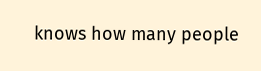knows how many people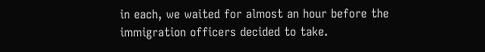in each, we waited for almost an hour before the immigration officers decided to take.